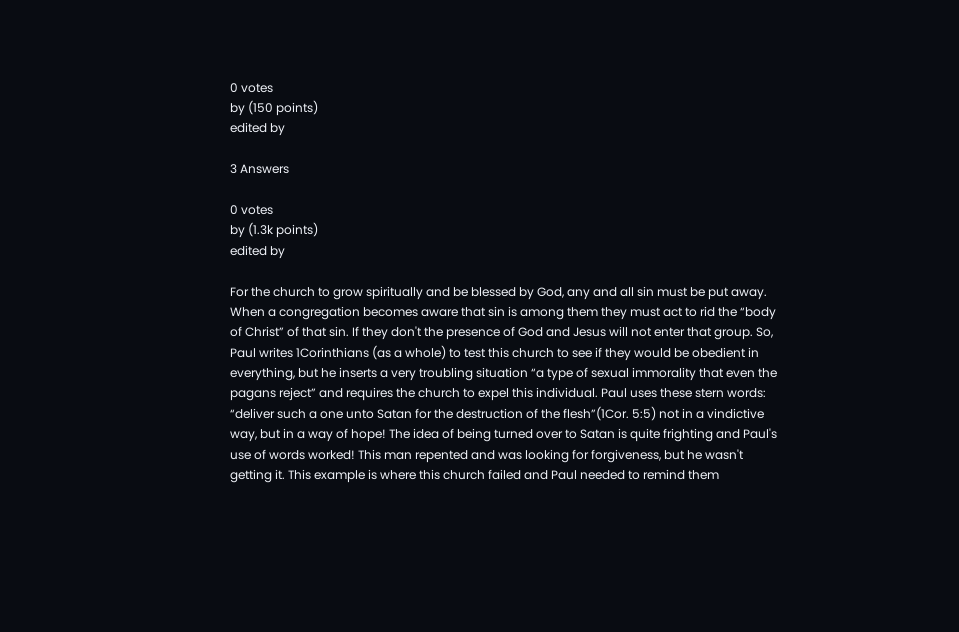0 votes
by (150 points)
edited by

3 Answers

0 votes
by (1.3k points)
edited by

For the church to grow spiritually and be blessed by God, any and all sin must be put away. When a congregation becomes aware that sin is among them they must act to rid the “body of Christ” of that sin. If they don't the presence of God and Jesus will not enter that group. So, Paul writes 1Corinthians (as a whole) to test this church to see if they would be obedient in everything, but he inserts a very troubling situation “a type of sexual immorality that even the pagans reject” and requires the church to expel this individual. Paul uses these stern words: “deliver such a one unto Satan for the destruction of the flesh”(1Cor. 5:5) not in a vindictive way, but in a way of hope! The idea of being turned over to Satan is quite frighting and Paul's use of words worked! This man repented and was looking for forgiveness, but he wasn't getting it. This example is where this church failed and Paul needed to remind them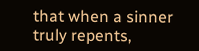that when a sinner truly repents,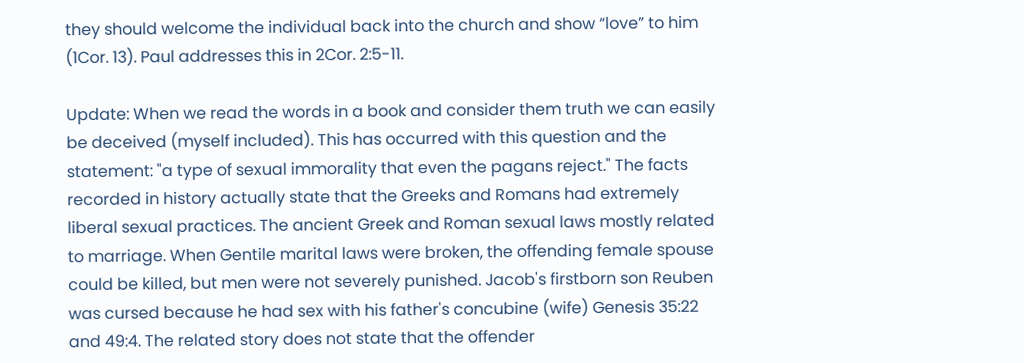they should welcome the individual back into the church and show “love” to him (1Cor. 13). Paul addresses this in 2Cor. 2:5-11.

Update: When we read the words in a book and consider them truth we can easily be deceived (myself included). This has occurred with this question and the statement: "a type of sexual immorality that even the pagans reject." The facts recorded in history actually state that the Greeks and Romans had extremely liberal sexual practices. The ancient Greek and Roman sexual laws mostly related to marriage. When Gentile marital laws were broken, the offending female spouse could be killed, but men were not severely punished. Jacob's firstborn son Reuben was cursed because he had sex with his father's concubine (wife) Genesis 35:22 and 49:4. The related story does not state that the offender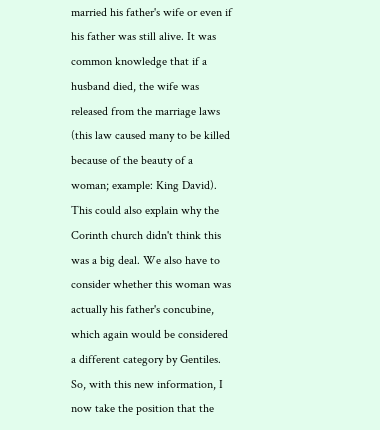married his father's wife or even if his father was still alive. It was common knowledge that if a husband died, the wife was released from the marriage laws (this law caused many to be killed because of the beauty of a woman; example: King David). This could also explain why the Corinth church didn't think this was a big deal. We also have to consider whether this woman was actually his father's concubine, which again would be considered a different category by Gentiles. So, with this new information, I now take the position that the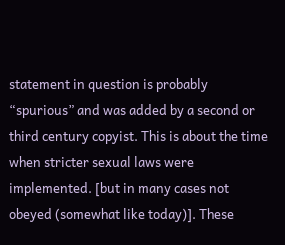statement in question is probably “spurious” and was added by a second or third century copyist. This is about the time when stricter sexual laws were implemented. [but in many cases not obeyed (somewhat like today)]. These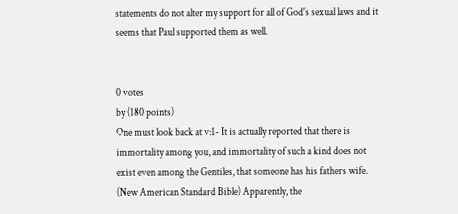statements do not alter my support for all of God's sexual laws and it seems that Paul supported them as well.


0 votes
by (180 points)
One must look back at v:1- It is actually reported that there is immortality among you, and immortality of such a kind does not exist even among the Gentiles, that someone has his fathers wife. (New American Standard Bible) Apparently, the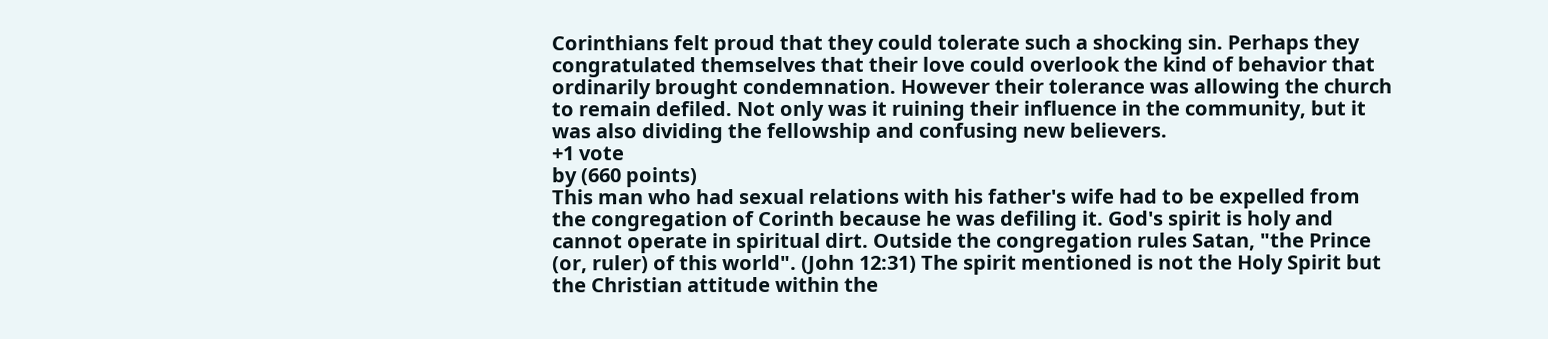Corinthians felt proud that they could tolerate such a shocking sin. Perhaps they congratulated themselves that their love could overlook the kind of behavior that ordinarily brought condemnation. However their tolerance was allowing the church to remain defiled. Not only was it ruining their influence in the community, but it was also dividing the fellowship and confusing new believers.
+1 vote
by (660 points)
This man who had sexual relations with his father's wife had to be expelled from the congregation of Corinth because he was defiling it. God's spirit is holy and cannot operate in spiritual dirt. Outside the congregation rules Satan, "the Prince (or, ruler) of this world". (John 12:31) The spirit mentioned is not the Holy Spirit but the Christian attitude within the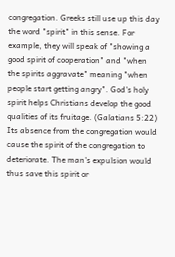congregation. Greeks still use up this day the word "spirit" in this sense. For example, they will speak of "showing a good spirit of cooperation" and "when the spirits aggravate" meaning "when people start getting angry". God's holy spirit helps Christians develop the good qualities of its fruitage. (Galatians 5:22) Its absence from the congregation would cause the spirit of the congregation to deteriorate. The man's expulsion would thus save this spirit or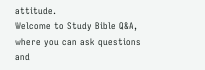attitude.
Welcome to Study Bible Q&A, where you can ask questions and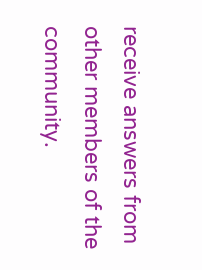receive answers from other members of the community.